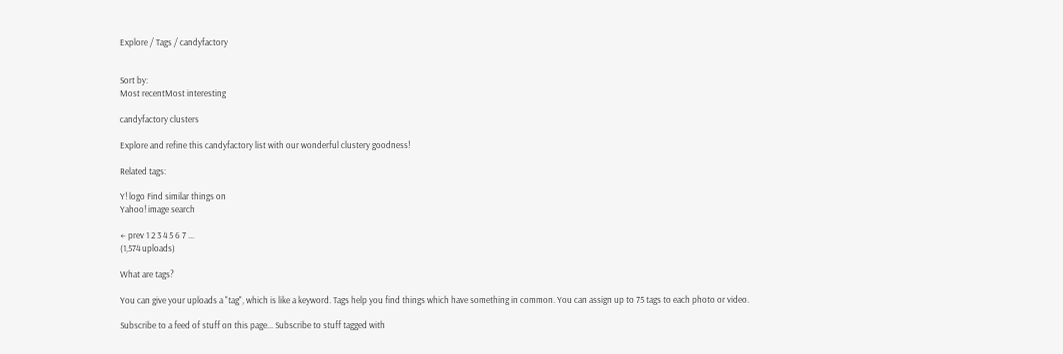Explore / Tags / candyfactory


Sort by:
Most recentMost interesting

candyfactory clusters

Explore and refine this candyfactory list with our wonderful clustery goodness!

Related tags:

Y! logo Find similar things on
Yahoo! image search

← prev 1 2 3 4 5 6 7 ...
(1,574 uploads)

What are tags?

You can give your uploads a "tag", which is like a keyword. Tags help you find things which have something in common. You can assign up to 75 tags to each photo or video.

Subscribe to a feed of stuff on this page... Subscribe to stuff tagged with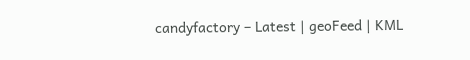candyfactory – Latest | geoFeed | KML